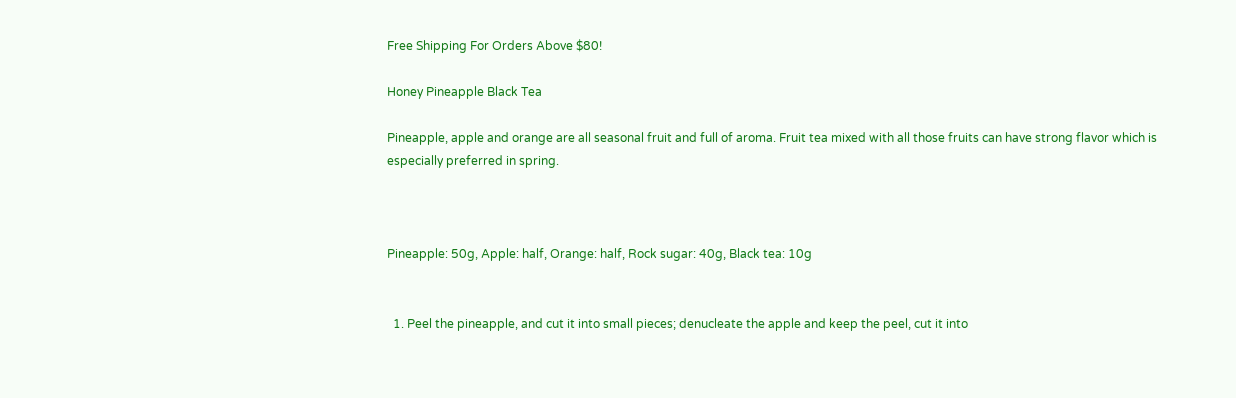Free Shipping For Orders Above $80!

Honey Pineapple Black Tea

Pineapple, apple and orange are all seasonal fruit and full of aroma. Fruit tea mixed with all those fruits can have strong flavor which is especially preferred in spring.



Pineapple: 50g, Apple: half, Orange: half, Rock sugar: 40g, Black tea: 10g


  1. Peel the pineapple, and cut it into small pieces; denucleate the apple and keep the peel, cut it into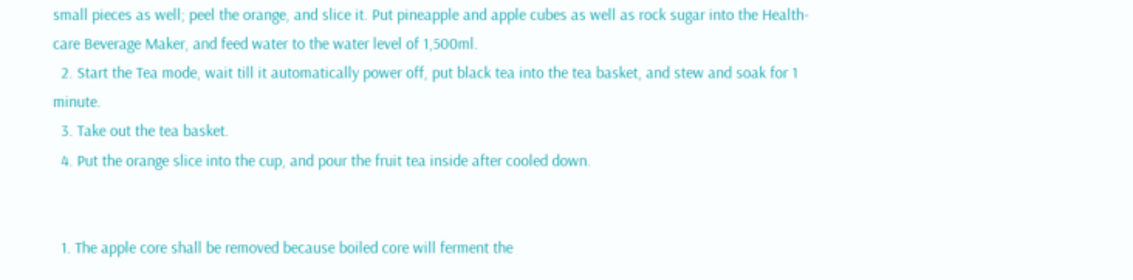small pieces as well; peel the orange, and slice it. Put pineapple and apple cubes as well as rock sugar into the Health-care Beverage Maker, and feed water to the water level of 1,500ml.
  2. Start the Tea mode, wait till it automatically power off, put black tea into the tea basket, and stew and soak for 1 minute.
  3. Take out the tea basket.
  4. Put the orange slice into the cup, and pour the fruit tea inside after cooled down.


  1. The apple core shall be removed because boiled core will ferment the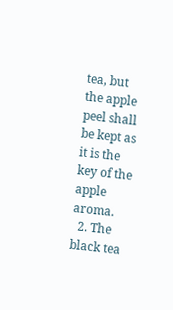tea, but the apple peel shall be kept as it is the key of the apple aroma.
  2. The black tea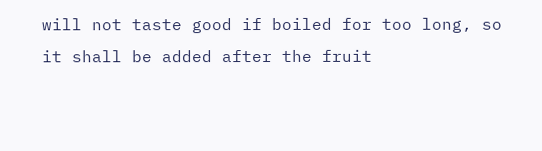will not taste good if boiled for too long, so it shall be added after the fruit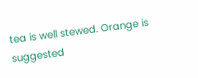tea is well stewed. Orange is suggested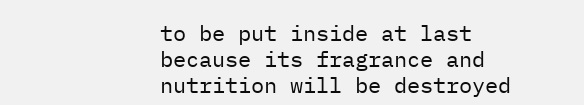to be put inside at last because its fragrance and nutrition will be destroyed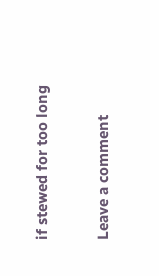if stewed for too long

Leave a comment